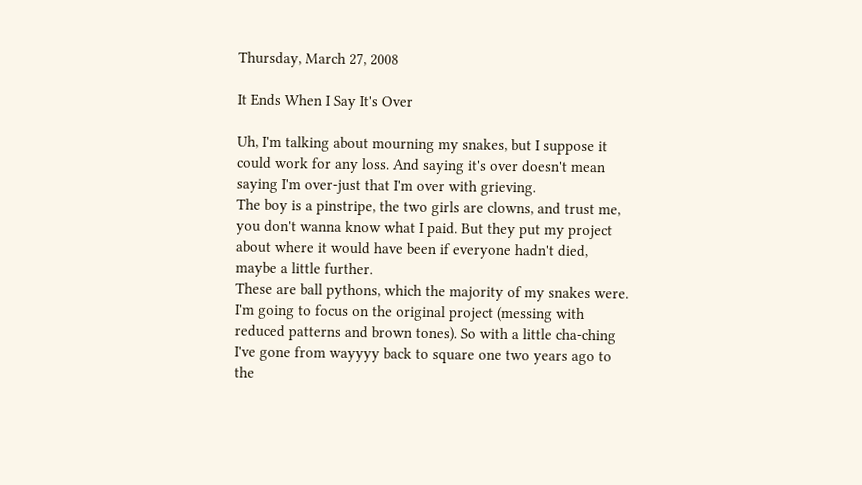Thursday, March 27, 2008

It Ends When I Say It's Over

Uh, I'm talking about mourning my snakes, but I suppose it could work for any loss. And saying it's over doesn't mean saying I'm over-just that I'm over with grieving.
The boy is a pinstripe, the two girls are clowns, and trust me, you don't wanna know what I paid. But they put my project about where it would have been if everyone hadn't died, maybe a little further.
These are ball pythons, which the majority of my snakes were. I'm going to focus on the original project (messing with reduced patterns and brown tones). So with a little cha-ching I've gone from wayyyy back to square one two years ago to the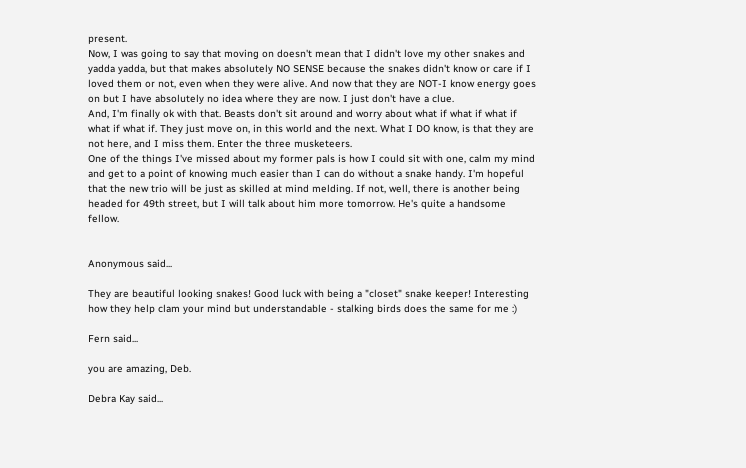present.
Now, I was going to say that moving on doesn't mean that I didn't love my other snakes and yadda yadda, but that makes absolutely NO SENSE because the snakes didn't know or care if I loved them or not, even when they were alive. And now that they are NOT-I know energy goes on but I have absolutely no idea where they are now. I just don't have a clue.
And, I'm finally ok with that. Beasts don't sit around and worry about what if what if what if what if what if. They just move on, in this world and the next. What I DO know, is that they are not here, and I miss them. Enter the three musketeers.
One of the things I've missed about my former pals is how I could sit with one, calm my mind and get to a point of knowing much easier than I can do without a snake handy. I'm hopeful that the new trio will be just as skilled at mind melding. If not, well, there is another being headed for 49th street, but I will talk about him more tomorrow. He's quite a handsome fellow.


Anonymous said...

They are beautiful looking snakes! Good luck with being a "closet" snake keeper! Interesting how they help clam your mind but understandable - stalking birds does the same for me :)

Fern said...

you are amazing, Deb.

Debra Kay said...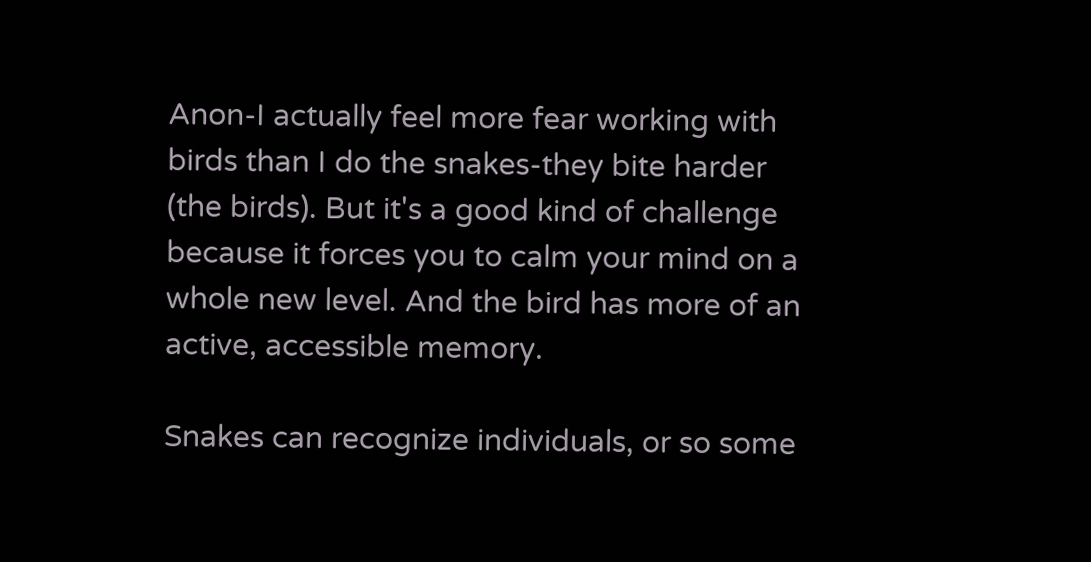Anon-I actually feel more fear working with birds than I do the snakes-they bite harder (the birds). But it's a good kind of challenge because it forces you to calm your mind on a whole new level. And the bird has more of an active, accessible memory.

Snakes can recognize individuals, or so some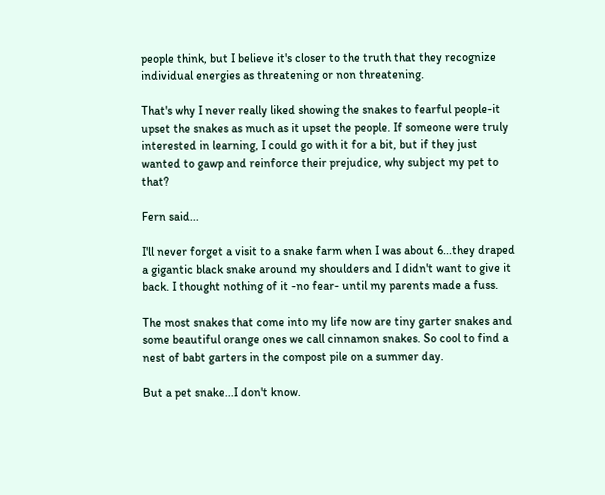people think, but I believe it's closer to the truth that they recognize individual energies as threatening or non threatening.

That's why I never really liked showing the snakes to fearful people-it upset the snakes as much as it upset the people. If someone were truly interested in learning, I could go with it for a bit, but if they just wanted to gawp and reinforce their prejudice, why subject my pet to that?

Fern said...

I'll never forget a visit to a snake farm when I was about 6...they draped a gigantic black snake around my shoulders and I didn't want to give it back. I thought nothing of it -no fear- until my parents made a fuss.

The most snakes that come into my life now are tiny garter snakes and some beautiful orange ones we call cinnamon snakes. So cool to find a nest of babt garters in the compost pile on a summer day.

But a pet snake...I don't know.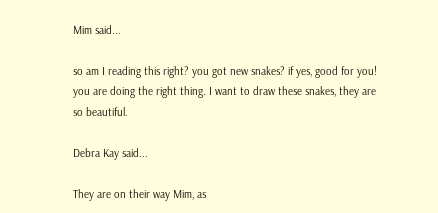Mim said...

so am I reading this right? you got new snakes? if yes, good for you! you are doing the right thing. I want to draw these snakes, they are so beautiful.

Debra Kay said...

They are on their way Mim, as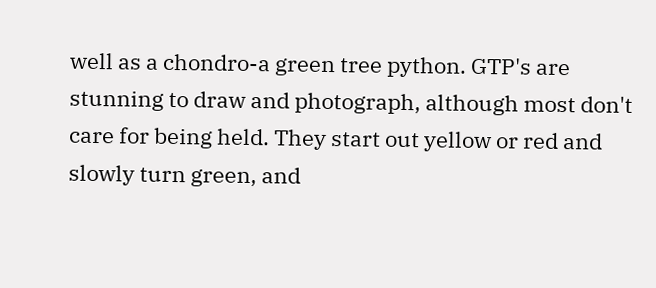well as a chondro-a green tree python. GTP's are stunning to draw and photograph, although most don't care for being held. They start out yellow or red and slowly turn green, and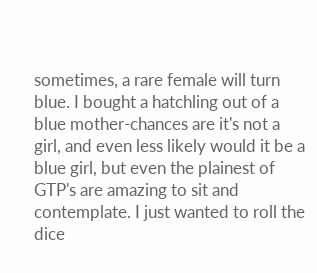sometimes, a rare female will turn blue. I bought a hatchling out of a blue mother-chances are it's not a girl, and even less likely would it be a blue girl, but even the plainest of GTP's are amazing to sit and contemplate. I just wanted to roll the dice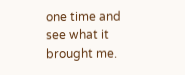one time and see what it brought me.